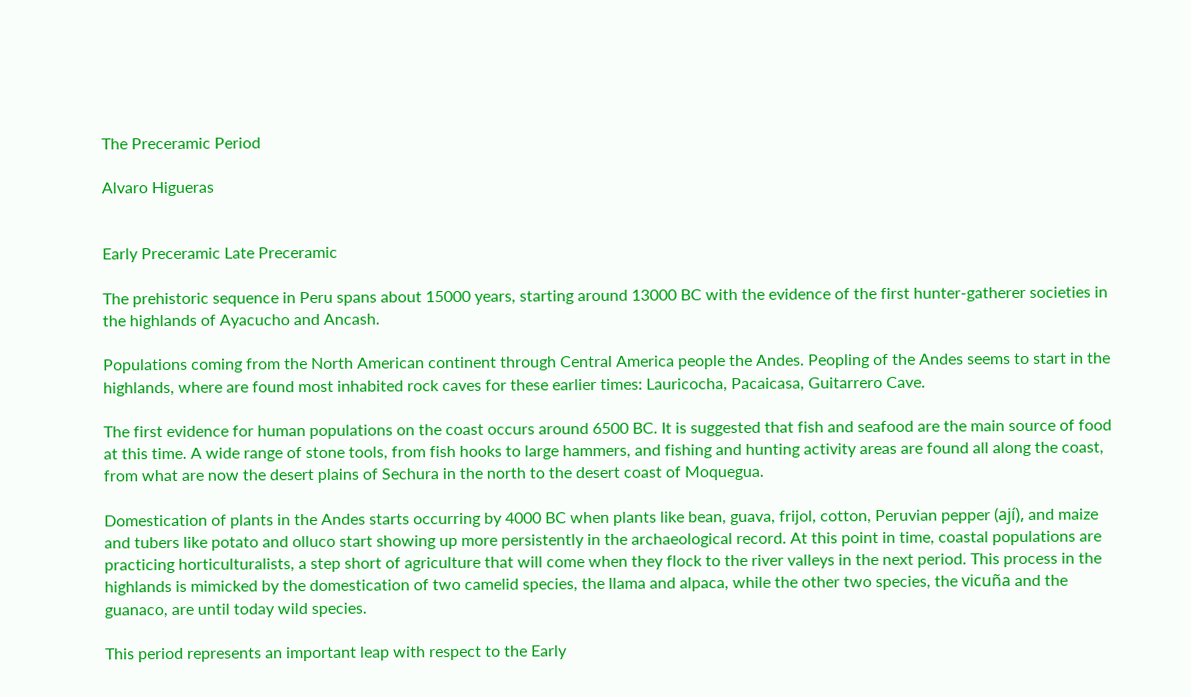The Preceramic Period

Alvaro Higueras


Early Preceramic Late Preceramic

The prehistoric sequence in Peru spans about 15000 years, starting around 13000 BC with the evidence of the first hunter-gatherer societies in the highlands of Ayacucho and Ancash.

Populations coming from the North American continent through Central America people the Andes. Peopling of the Andes seems to start in the highlands, where are found most inhabited rock caves for these earlier times: Lauricocha, Pacaicasa, Guitarrero Cave.

The first evidence for human populations on the coast occurs around 6500 BC. It is suggested that fish and seafood are the main source of food at this time. A wide range of stone tools, from fish hooks to large hammers, and fishing and hunting activity areas are found all along the coast, from what are now the desert plains of Sechura in the north to the desert coast of Moquegua.

Domestication of plants in the Andes starts occurring by 4000 BC when plants like bean, guava, frijol, cotton, Peruvian pepper (ají), and maize and tubers like potato and olluco start showing up more persistently in the archaeological record. At this point in time, coastal populations are practicing horticulturalists, a step short of agriculture that will come when they flock to the river valleys in the next period. This process in the highlands is mimicked by the domestication of two camelid species, the llama and alpaca, while the other two species, the vicuña and the guanaco, are until today wild species.

This period represents an important leap with respect to the Early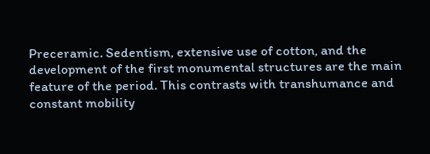Preceramic. Sedentism, extensive use of cotton, and the development of the first monumental structures are the main feature of the period. This contrasts with transhumance and constant mobility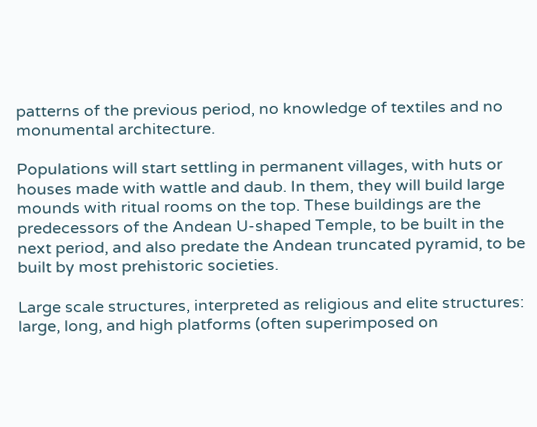patterns of the previous period, no knowledge of textiles and no monumental architecture.

Populations will start settling in permanent villages, with huts or houses made with wattle and daub. In them, they will build large mounds with ritual rooms on the top. These buildings are the predecessors of the Andean U-shaped Temple, to be built in the next period, and also predate the Andean truncated pyramid, to be built by most prehistoric societies.

Large scale structures, interpreted as religious and elite structures: large, long, and high platforms (often superimposed on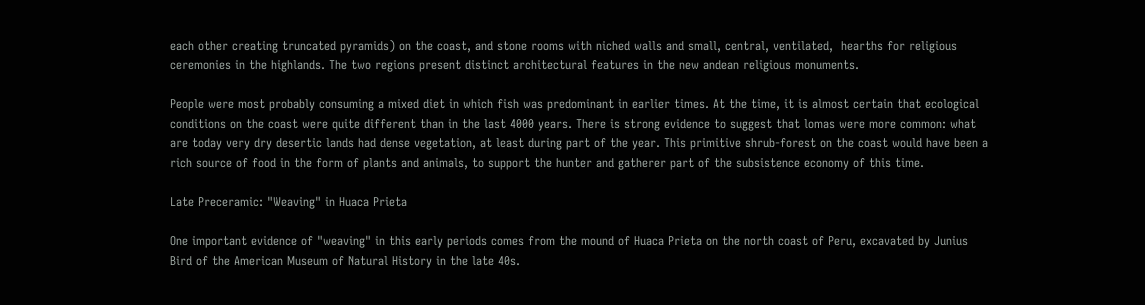each other creating truncated pyramids) on the coast, and stone rooms with niched walls and small, central, ventilated,  hearths for religious ceremonies in the highlands. The two regions present distinct architectural features in the new andean religious monuments.

People were most probably consuming a mixed diet in which fish was predominant in earlier times. At the time, it is almost certain that ecological conditions on the coast were quite different than in the last 4000 years. There is strong evidence to suggest that lomas were more common: what are today very dry desertic lands had dense vegetation, at least during part of the year. This primitive shrub-forest on the coast would have been a rich source of food in the form of plants and animals, to support the hunter and gatherer part of the subsistence economy of this time.

Late Preceramic: "Weaving" in Huaca Prieta

One important evidence of "weaving" in this early periods comes from the mound of Huaca Prieta on the north coast of Peru, excavated by Junius Bird of the American Museum of Natural History in the late 40s.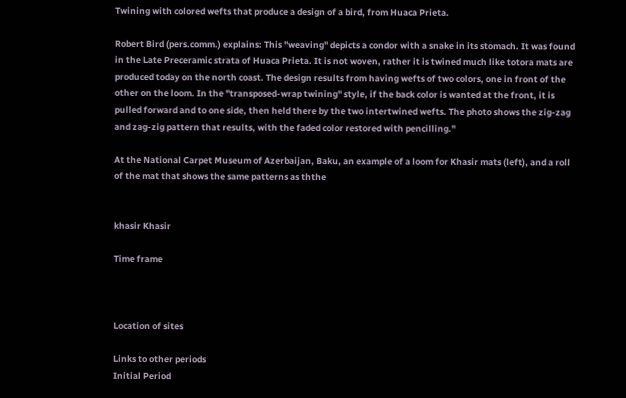Twining with colored wefts that produce a design of a bird, from Huaca Prieta.

Robert Bird (pers.comm.) explains: This "weaving" depicts a condor with a snake in its stomach. It was found in the Late Preceramic strata of Huaca Prieta. It is not woven, rather it is twined much like totora mats are produced today on the north coast. The design results from having wefts of two colors, one in front of the other on the loom. In the "transposed-wrap twining" style, if the back color is wanted at the front, it is pulled forward and to one side, then held there by the two intertwined wefts. The photo shows the zig-zag and zag-zig pattern that results, with the faded color restored with pencilling."

At the National Carpet Museum of Azerbaijan, Baku, an example of a loom for Khasir mats (left), and a roll of the mat that shows the same patterns as ththe


khasir Khasir

Time frame



Location of sites

Links to other periods
Initial Period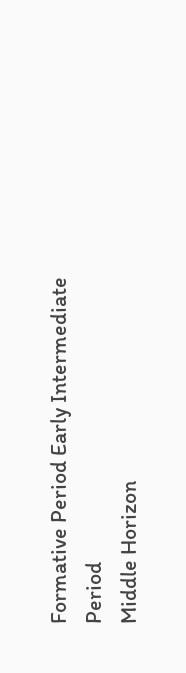Formative Period Early Intermediate Period
Middle Horizon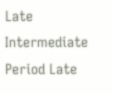Late Intermediate Period Late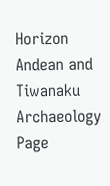Horizon
Andean and Tiwanaku Archaeology Page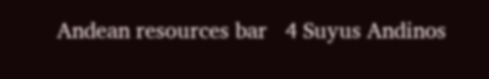Andean resources bar   4 Suyus Andinos